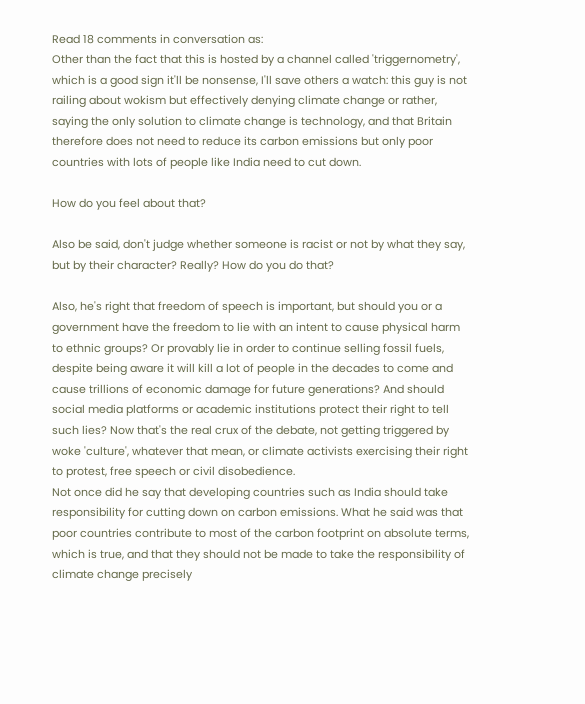Read 18 comments in conversation as:
Other than the fact that this is hosted by a channel called 'triggernometry', which is a good sign it'll be nonsense, I'll save others a watch: this guy is not railing about wokism but effectively denying climate change or rather, saying the only solution to climate change is technology, and that Britain therefore does not need to reduce its carbon emissions but only poor countries with lots of people like India need to cut down.

How do you feel about that?

Also be said, don't judge whether someone is racist or not by what they say, but by their character? Really? How do you do that?

Also, he's right that freedom of speech is important, but should you or a government have the freedom to lie with an intent to cause physical harm to ethnic groups? Or provably lie in order to continue selling fossil fuels, despite being aware it will kill a lot of people in the decades to come and cause trillions of economic damage for future generations? And should social media platforms or academic institutions protect their right to tell such lies? Now that's the real crux of the debate, not getting triggered by woke 'culture', whatever that mean, or climate activists exercising their right to protest, free speech or civil disobedience.
Not once did he say that developing countries such as India should take responsibility for cutting down on carbon emissions. What he said was that poor countries contribute to most of the carbon footprint on absolute terms, which is true, and that they should not be made to take the responsibility of climate change precisely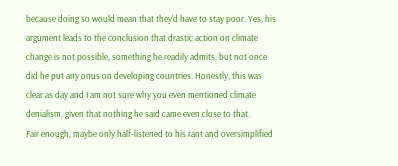because doing so would mean that they'd have to stay poor. Yes, his argument leads to the conclusion that drastic action on climate change is not possible, something he readily admits, but not once did he put any onus on developing countries. Honestly, this was clear as day and I am not sure why you even mentioned climate denialism, given that nothing he said came even close to that.
Fair enough, maybe only half-listened to his rant and oversimplified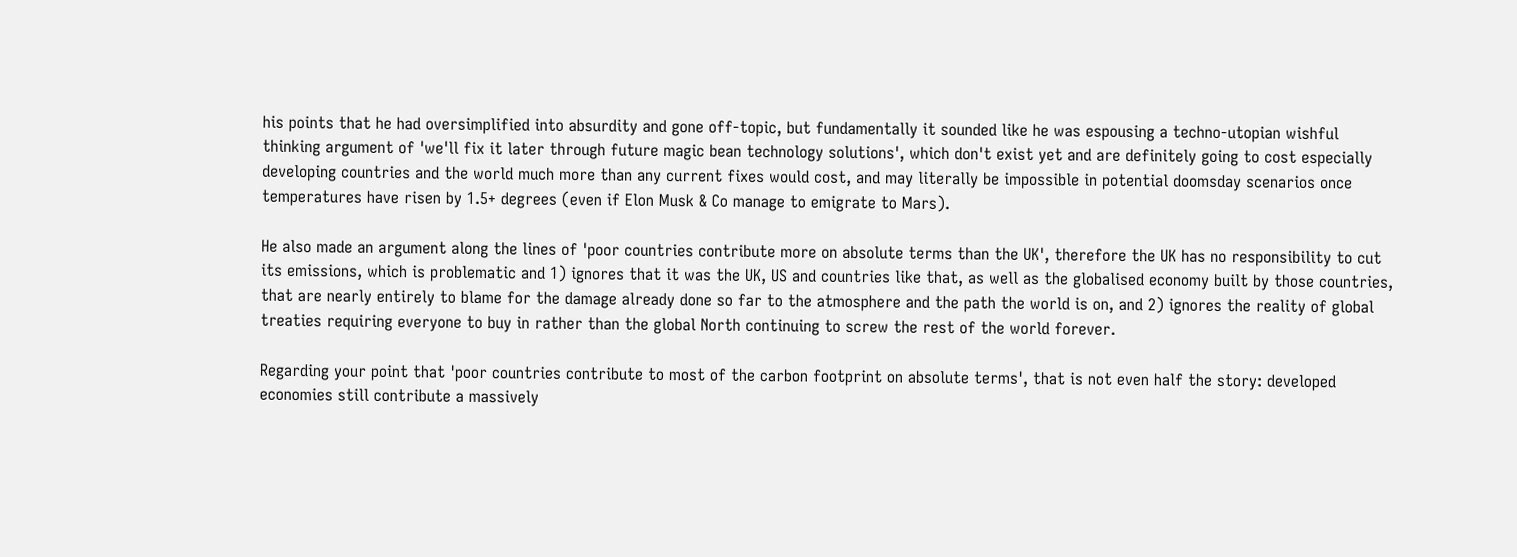his points that he had oversimplified into absurdity and gone off-topic, but fundamentally it sounded like he was espousing a techno-utopian wishful thinking argument of 'we'll fix it later through future magic bean technology solutions', which don't exist yet and are definitely going to cost especially developing countries and the world much more than any current fixes would cost, and may literally be impossible in potential doomsday scenarios once temperatures have risen by 1.5+ degrees (even if Elon Musk & Co manage to emigrate to Mars).

He also made an argument along the lines of 'poor countries contribute more on absolute terms than the UK', therefore the UK has no responsibility to cut its emissions, which is problematic and 1) ignores that it was the UK, US and countries like that, as well as the globalised economy built by those countries, that are nearly entirely to blame for the damage already done so far to the atmosphere and the path the world is on, and 2) ignores the reality of global treaties requiring everyone to buy in rather than the global North continuing to screw the rest of the world forever.

Regarding your point that 'poor countries contribute to most of the carbon footprint on absolute terms', that is not even half the story: developed economies still contribute a massively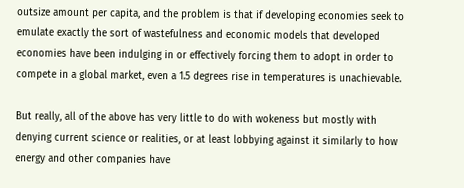outsize amount per capita, and the problem is that if developing economies seek to emulate exactly the sort of wastefulness and economic models that developed economies have been indulging in or effectively forcing them to adopt in order to compete in a global market, even a 1.5 degrees rise in temperatures is unachievable.

But really, all of the above has very little to do with wokeness but mostly with denying current science or realities, or at least lobbying against it similarly to how energy and other companies have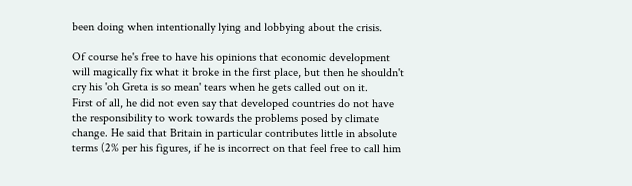been doing when intentionally lying and lobbying about the crisis.

Of course he's free to have his opinions that economic development will magically fix what it broke in the first place, but then he shouldn't cry his 'oh Greta is so mean' tears when he gets called out on it.
First of all, he did not even say that developed countries do not have the responsibility to work towards the problems posed by climate change. He said that Britain in particular contributes little in absolute terms (2% per his figures, if he is incorrect on that feel free to call him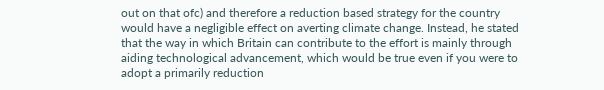out on that ofc) and therefore a reduction based strategy for the country would have a negligible effect on averting climate change. Instead, he stated that the way in which Britain can contribute to the effort is mainly through aiding technological advancement, which would be true even if you were to adopt a primarily reduction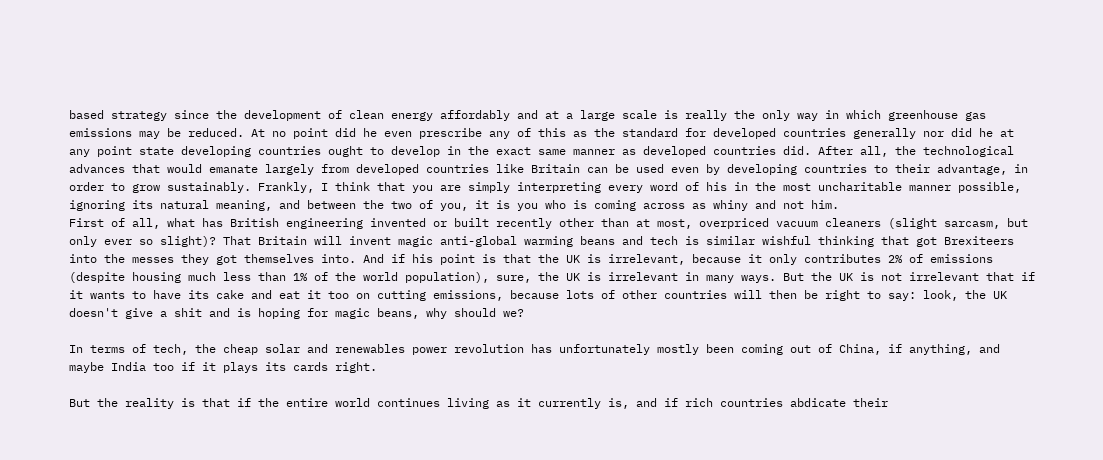based strategy since the development of clean energy affordably and at a large scale is really the only way in which greenhouse gas emissions may be reduced. At no point did he even prescribe any of this as the standard for developed countries generally nor did he at any point state developing countries ought to develop in the exact same manner as developed countries did. After all, the technological advances that would emanate largely from developed countries like Britain can be used even by developing countries to their advantage, in order to grow sustainably. Frankly, I think that you are simply interpreting every word of his in the most uncharitable manner possible, ignoring its natural meaning, and between the two of you, it is you who is coming across as whiny and not him.
First of all, what has British engineering invented or built recently other than at most, overpriced vacuum cleaners (slight sarcasm, but only ever so slight)? That Britain will invent magic anti-global warming beans and tech is similar wishful thinking that got Brexiteers into the messes they got themselves into. And if his point is that the UK is irrelevant, because it only contributes 2% of emissions (despite housing much less than 1% of the world population), sure, the UK is irrelevant in many ways. But the UK is not irrelevant that if it wants to have its cake and eat it too on cutting emissions, because lots of other countries will then be right to say: look, the UK doesn't give a shit and is hoping for magic beans, why should we?

In terms of tech, the cheap solar and renewables power revolution has unfortunately mostly been coming out of China, if anything, and maybe India too if it plays its cards right.

But the reality is that if the entire world continues living as it currently is, and if rich countries abdicate their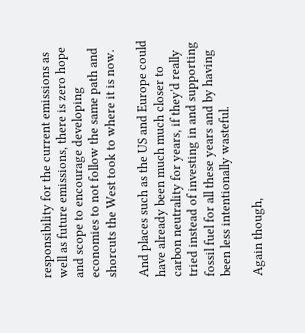responsibility for the current emissions as well as future emissions, there is zero hope and scope to encourage developing economies to not follow the same path and shorcuts the West took to where it is now.

And places such as the US and Europe could have already been much much closer to carbon neutrality for years, if they'd really tried instead of investing in and supporting fossil fuel for all these years and by having been less intentionally wasteful.

Again though,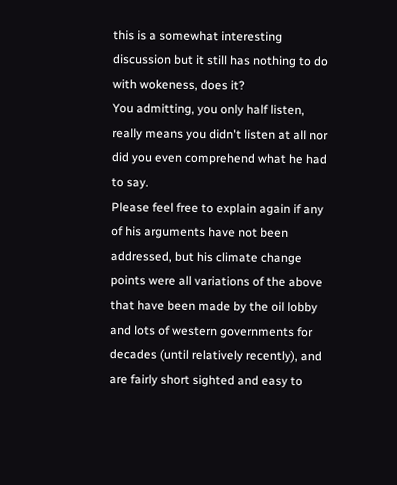this is a somewhat interesting discussion but it still has nothing to do with wokeness, does it?
You admitting, you only half listen, really means you didn't listen at all nor did you even comprehend what he had to say.
Please feel free to explain again if any of his arguments have not been addressed, but his climate change points were all variations of the above that have been made by the oil lobby and lots of western governments for decades (until relatively recently), and are fairly short sighted and easy to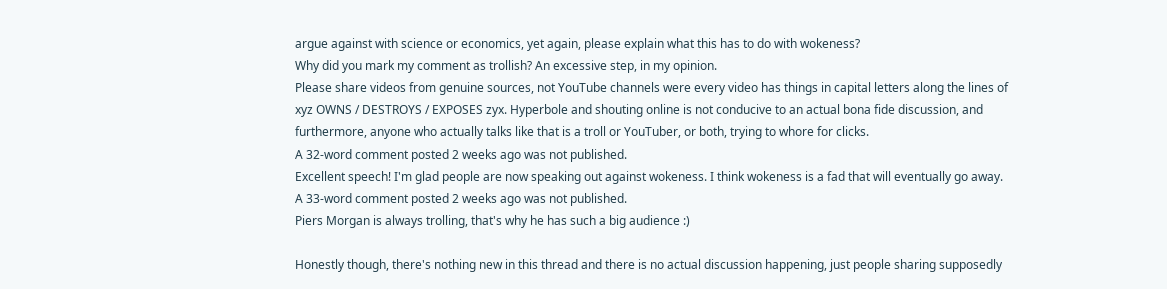argue against with science or economics, yet again, please explain what this has to do with wokeness?
Why did you mark my comment as trollish? An excessive step, in my opinion.
Please share videos from genuine sources, not YouTube channels were every video has things in capital letters along the lines of xyz OWNS / DESTROYS / EXPOSES zyx. Hyperbole and shouting online is not conducive to an actual bona fide discussion, and furthermore, anyone who actually talks like that is a troll or YouTuber, or both, trying to whore for clicks.
A 32-word comment posted 2 weeks ago was not published.
Excellent speech! I'm glad people are now speaking out against wokeness. I think wokeness is a fad that will eventually go away.
A 33-word comment posted 2 weeks ago was not published.
Piers Morgan is always trolling, that's why he has such a big audience :)

Honestly though, there's nothing new in this thread and there is no actual discussion happening, just people sharing supposedly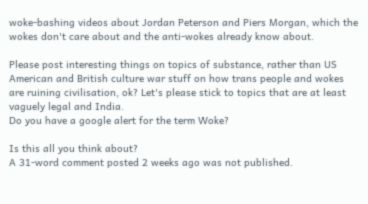woke-bashing videos about Jordan Peterson and Piers Morgan, which the wokes don't care about and the anti-wokes already know about.

Please post interesting things on topics of substance, rather than US American and British culture war stuff on how trans people and wokes are ruining civilisation, ok? Let's please stick to topics that are at least vaguely legal and India.
Do you have a google alert for the term Woke?

Is this all you think about?
A 31-word comment posted 2 weeks ago was not published.